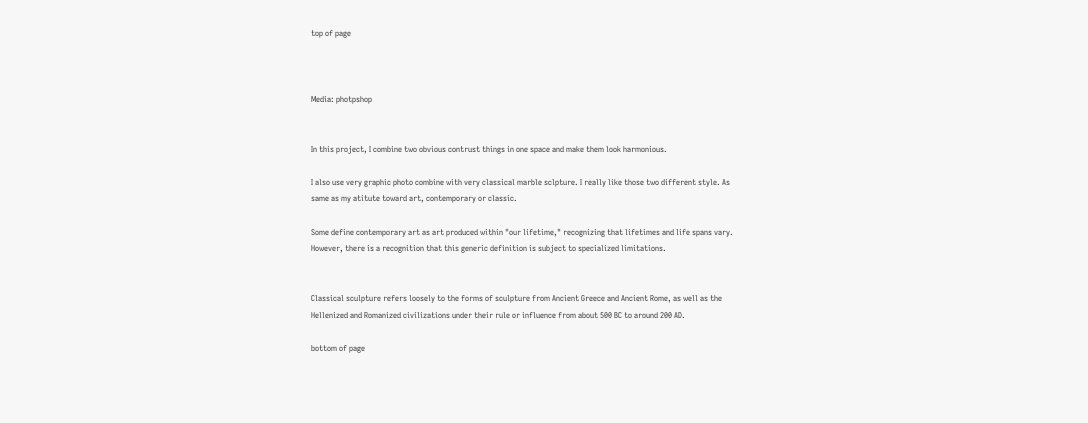top of page



Media: photpshop


In this project, I combine two obvious contrust things in one space and make them look harmonious.

I also use very graphic photo combine with very classical marble sclpture. I really like those two different style. As same as my atitute toward art, contemporary or classic.

Some define contemporary art as art produced within "our lifetime," recognizing that lifetimes and life spans vary. However, there is a recognition that this generic definition is subject to specialized limitations.


Classical sculpture refers loosely to the forms of sculpture from Ancient Greece and Ancient Rome, as well as the Hellenized and Romanized civilizations under their rule or influence from about 500 BC to around 200 AD.

bottom of page